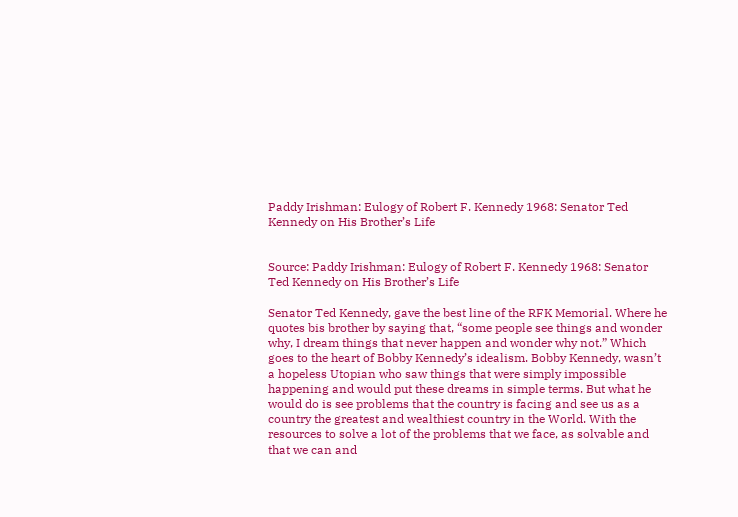Paddy Irishman: Eulogy of Robert F. Kennedy 1968: Senator Ted Kennedy on His Brother’s Life


Source: Paddy Irishman: Eulogy of Robert F. Kennedy 1968: Senator Ted Kennedy on His Brother’s Life

Senator Ted Kennedy, gave the best line of the RFK Memorial. Where he quotes bis brother by saying that, “some people see things and wonder why, I dream things that never happen and wonder why not.” Which goes to the heart of Bobby Kennedy’s idealism. Bobby Kennedy, wasn’t a hopeless Utopian who saw things that were simply impossible happening and would put these dreams in simple terms. But what he would do is see problems that the country is facing and see us as a country the greatest and wealthiest country in the World. With the resources to solve a lot of the problems that we face, as solvable and that we can and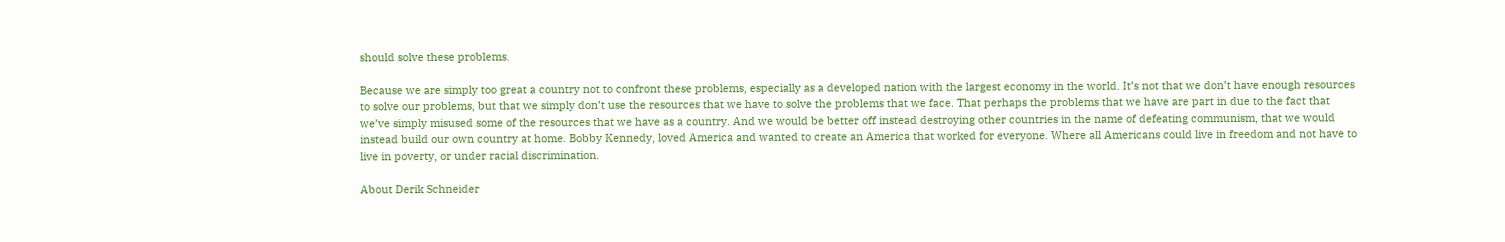should solve these problems.

Because we are simply too great a country not to confront these problems, especially as a developed nation with the largest economy in the world. It’s not that we don’t have enough resources to solve our problems, but that we simply don’t use the resources that we have to solve the problems that we face. That perhaps the problems that we have are part in due to the fact that we’ve simply misused some of the resources that we have as a country. And we would be better off instead destroying other countries in the name of defeating communism, that we would instead build our own country at home. Bobby Kennedy, loved America and wanted to create an America that worked for everyone. Where all Americans could live in freedom and not have to live in poverty, or under racial discrimination.

About Derik Schneider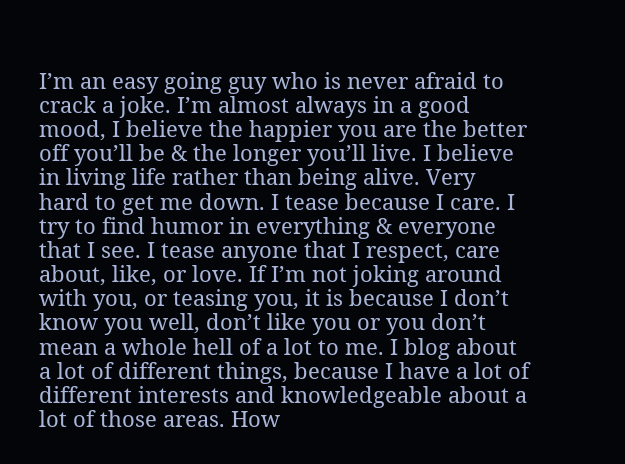I’m an easy going guy who is never afraid to crack a joke. I’m almost always in a good mood, I believe the happier you are the better off you’ll be & the longer you’ll live. I believe in living life rather than being alive. Very hard to get me down. I tease because I care. I try to find humor in everything & everyone that I see. I tease anyone that I respect, care about, like, or love. If I’m not joking around with you, or teasing you, it is because I don’t know you well, don’t like you or you don’t mean a whole hell of a lot to me. I blog about a lot of different things, because I have a lot of different interests and knowledgeable about a lot of those areas. How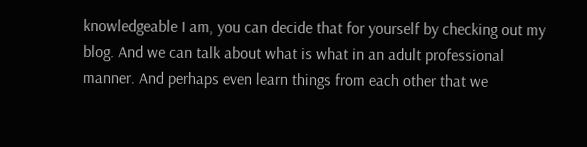knowledgeable I am, you can decide that for yourself by checking out my blog. And we can talk about what is what in an adult professional manner. And perhaps even learn things from each other that we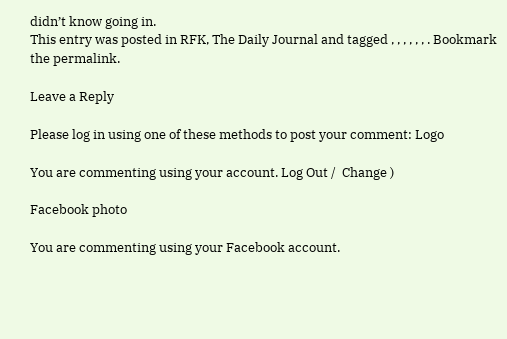didn’t know going in.
This entry was posted in RFK, The Daily Journal and tagged , , , , , , . Bookmark the permalink.

Leave a Reply

Please log in using one of these methods to post your comment: Logo

You are commenting using your account. Log Out /  Change )

Facebook photo

You are commenting using your Facebook account.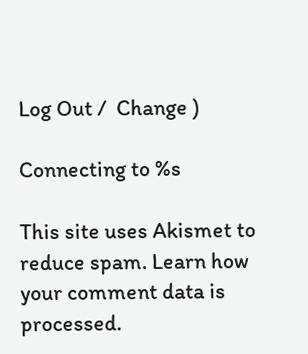Log Out /  Change )

Connecting to %s

This site uses Akismet to reduce spam. Learn how your comment data is processed.